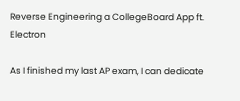Reverse Engineering a CollegeBoard App ft. Electron

As I finished my last AP exam, I can dedicate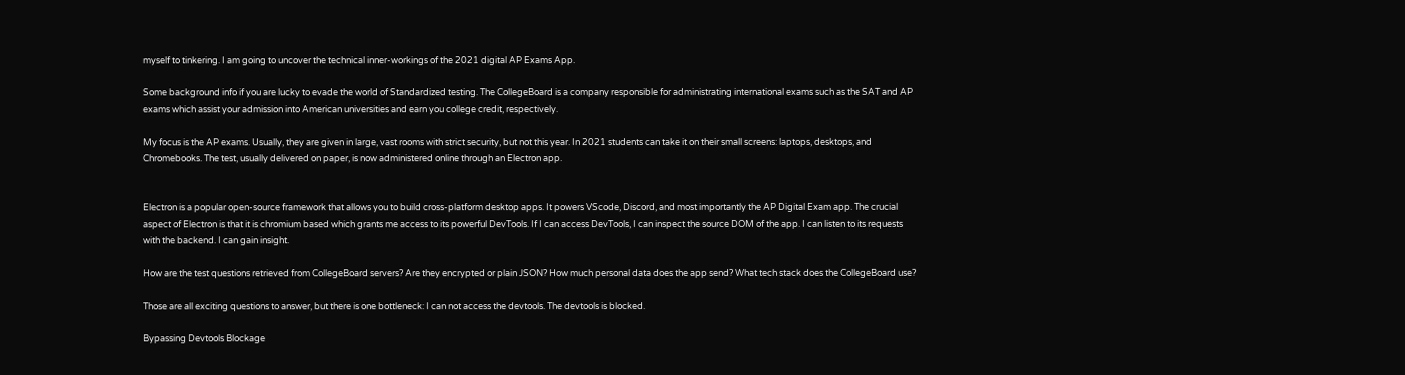myself to tinkering. I am going to uncover the technical inner-workings of the 2021 digital AP Exams App.

Some background info if you are lucky to evade the world of Standardized testing. The CollegeBoard is a company responsible for administrating international exams such as the SAT and AP exams which assist your admission into American universities and earn you college credit, respectively.

My focus is the AP exams. Usually, they are given in large, vast rooms with strict security, but not this year. In 2021 students can take it on their small screens: laptops, desktops, and Chromebooks. The test, usually delivered on paper, is now administered online through an Electron app.


Electron is a popular open-source framework that allows you to build cross-platform desktop apps. It powers VScode, Discord, and most importantly the AP Digital Exam app. The crucial aspect of Electron is that it is chromium based which grants me access to its powerful DevTools. If I can access DevTools, I can inspect the source DOM of the app. I can listen to its requests with the backend. I can gain insight.

How are the test questions retrieved from CollegeBoard servers? Are they encrypted or plain JSON? How much personal data does the app send? What tech stack does the CollegeBoard use?

Those are all exciting questions to answer, but there is one bottleneck: I can not access the devtools. The devtools is blocked.

Bypassing Devtools Blockage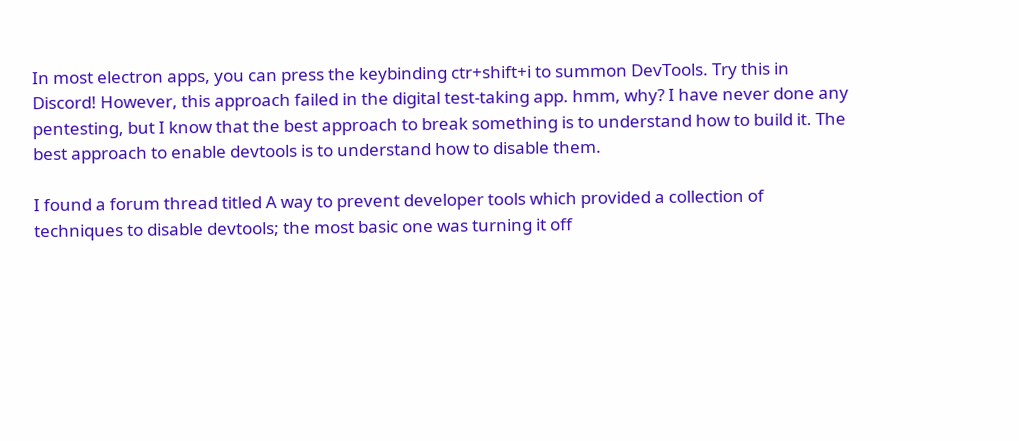In most electron apps, you can press the keybinding ctr+shift+i to summon DevTools. Try this in Discord! However, this approach failed in the digital test-taking app. hmm, why? I have never done any pentesting, but I know that the best approach to break something is to understand how to build it. The best approach to enable devtools is to understand how to disable them.

I found a forum thread titled A way to prevent developer tools which provided a collection of techniques to disable devtools; the most basic one was turning it off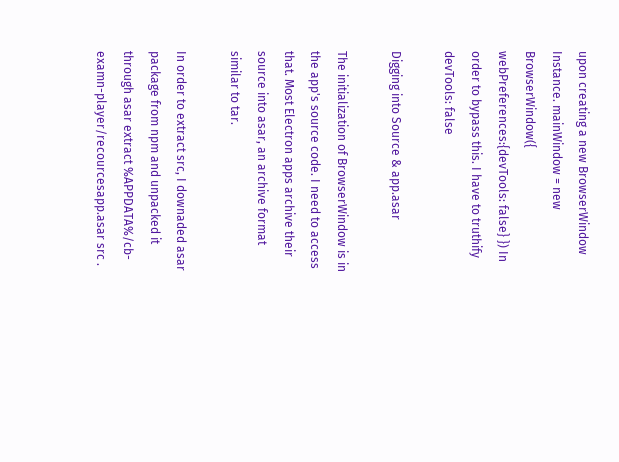upon creating a new BrowserWindow Instance. mainWindow = new BrowserWindow({ webPreferences:{devTools: false} }) In order to bypass this. I have to truthify devTools: false

Digging into Source & app.asar

The initialization of BrowserWindow is in the app's source code. I need to access that. Most Electron apps archive their source into asar, an archive format similar to tar.

In order to extract src, I downaded asar package from npm and unpacked it through asar extract %APPDATA%/cb-examn-player/recourcesapp.asar src .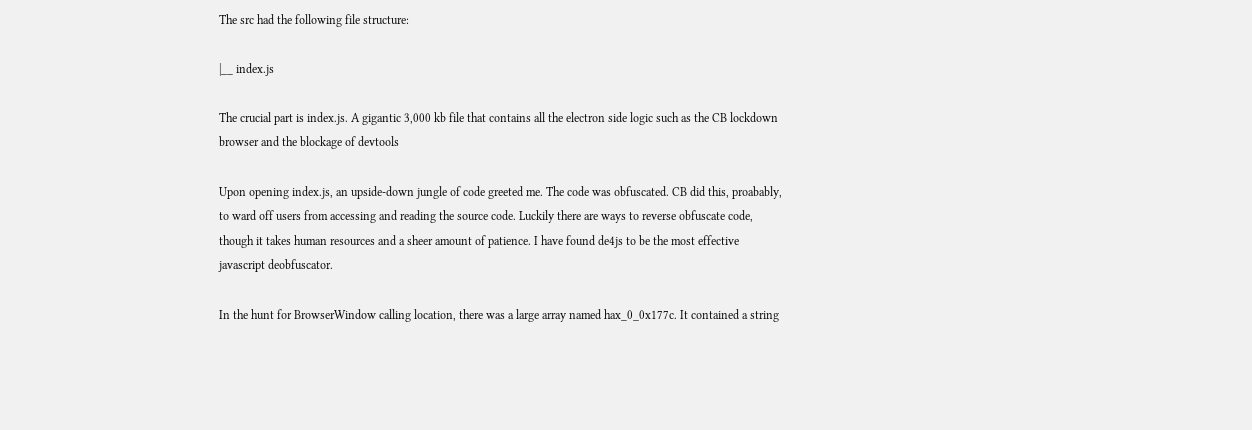The src had the following file structure:

|__ index.js

The crucial part is index.js. A gigantic 3,000 kb file that contains all the electron side logic such as the CB lockdown browser and the blockage of devtools

Upon opening index.js, an upside-down jungle of code greeted me. The code was obfuscated. CB did this, proabably, to ward off users from accessing and reading the source code. Luckily there are ways to reverse obfuscate code, though it takes human resources and a sheer amount of patience. I have found de4js to be the most effective javascript deobfuscator.

In the hunt for BrowserWindow calling location, there was a large array named hax_0_0x177c. It contained a string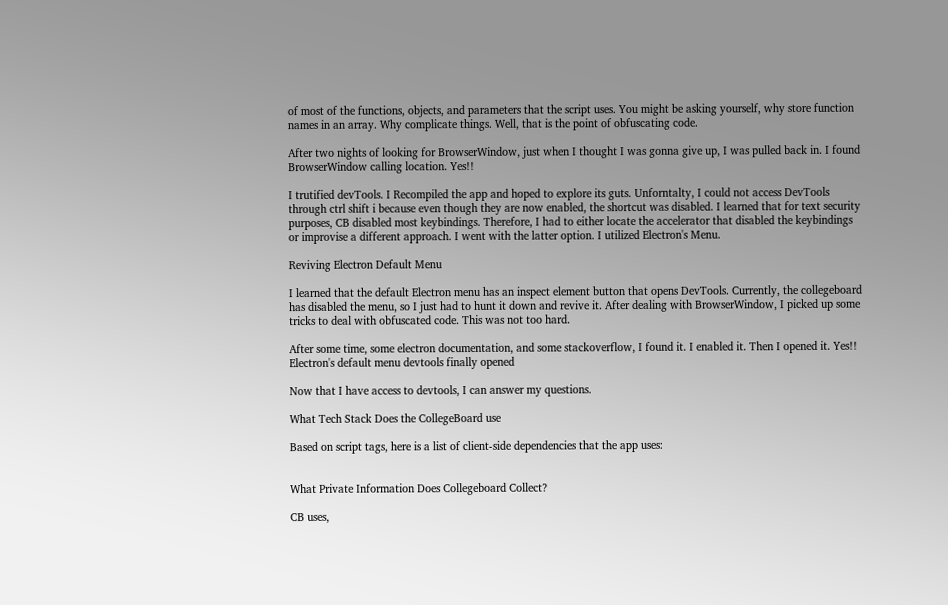of most of the functions, objects, and parameters that the script uses. You might be asking yourself, why store function names in an array. Why complicate things. Well, that is the point of obfuscating code.

After two nights of looking for BrowserWindow, just when I thought I was gonna give up, I was pulled back in. I found BrowserWindow calling location. Yes!!

I trutified devTools. I Recompiled the app and hoped to explore its guts. Unforntalty, I could not access DevTools through ctrl shift i because even though they are now enabled, the shortcut was disabled. I learned that for text security purposes, CB disabled most keybindings. Therefore, I had to either locate the accelerator that disabled the keybindings or improvise a different approach. I went with the latter option. I utilized Electron's Menu.

Reviving Electron Default Menu

I learned that the default Electron menu has an inspect element button that opens DevTools. Currently, the collegeboard has disabled the menu, so I just had to hunt it down and revive it. After dealing with BrowserWindow, I picked up some tricks to deal with obfuscated code. This was not too hard.

After some time, some electron documentation, and some stackoverflow, I found it. I enabled it. Then I opened it. Yes!! Electron's default menu devtools finally opened

Now that I have access to devtools, I can answer my questions.

What Tech Stack Does the CollegeBoard use

Based on script tags, here is a list of client-side dependencies that the app uses:


What Private Information Does Collegeboard Collect?

CB uses,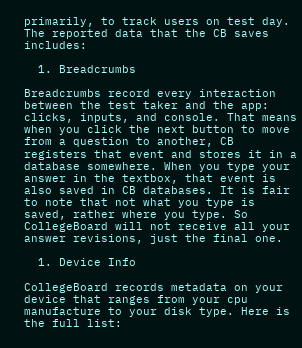primarily, to track users on test day. The reported data that the CB saves includes:

  1. Breadcrumbs

Breadcrumbs record every interaction between the test taker and the app: clicks, inputs, and console. That means when you click the next button to move from a question to another, CB registers that event and stores it in a database somewhere. When you type your answer in the textbox, that event is also saved in CB databases. It is fair to note that not what you type is saved, rather where you type. So CollegeBoard will not receive all your answer revisions, just the final one.

  1. Device Info

CollegeBoard records metadata on your device that ranges from your cpu manufacture to your disk type. Here is the full list: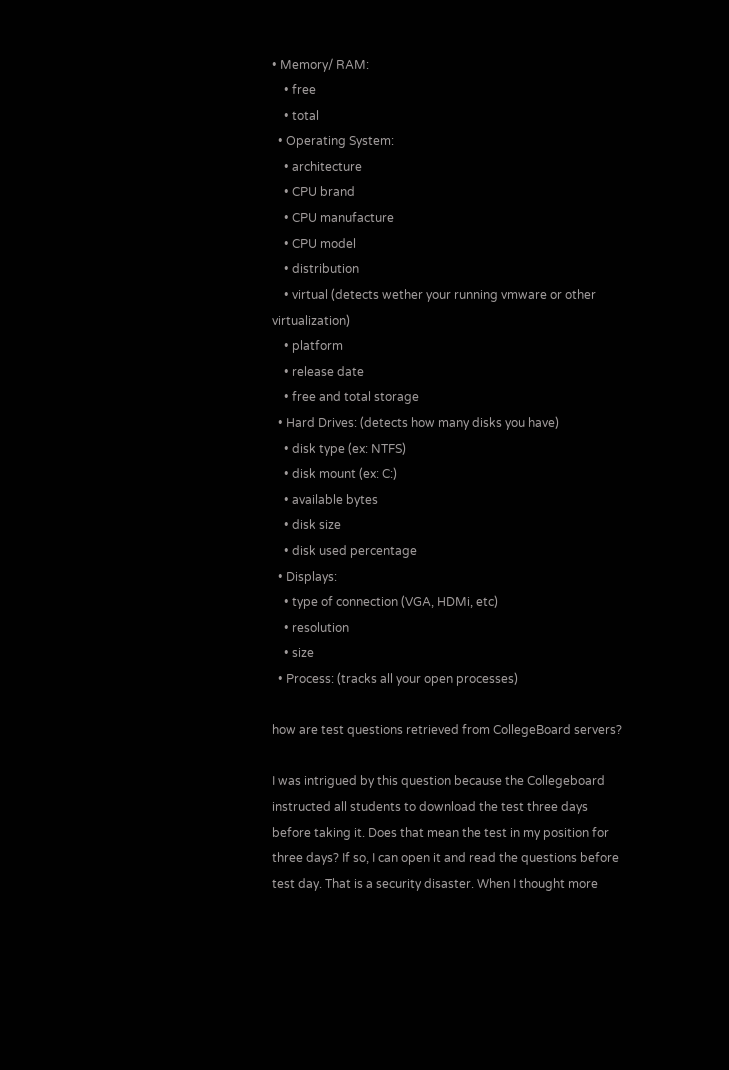• Memory/ RAM:
    • free
    • total
  • Operating System:
    • architecture
    • CPU brand
    • CPU manufacture
    • CPU model
    • distribution
    • virtual (detects wether your running vmware or other virtualization)
    • platform
    • release date
    • free and total storage
  • Hard Drives: (detects how many disks you have)
    • disk type (ex: NTFS)
    • disk mount (ex: C:)
    • available bytes
    • disk size
    • disk used percentage
  • Displays:
    • type of connection (VGA, HDMi, etc)
    • resolution
    • size
  • Process: (tracks all your open processes)

how are test questions retrieved from CollegeBoard servers?

I was intrigued by this question because the Collegeboard instructed all students to download the test three days before taking it. Does that mean the test in my position for three days? If so, I can open it and read the questions before test day. That is a security disaster. When I thought more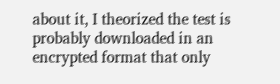about it, I theorized the test is probably downloaded in an encrypted format that only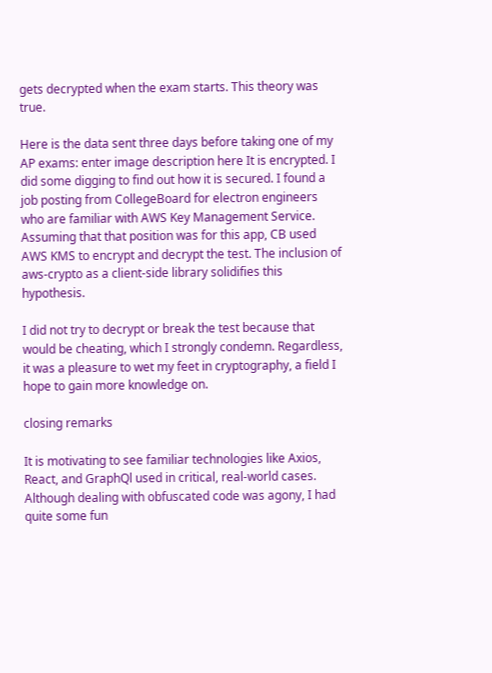gets decrypted when the exam starts. This theory was true.

Here is the data sent three days before taking one of my AP exams: enter image description here It is encrypted. I did some digging to find out how it is secured. I found a job posting from CollegeBoard for electron engineers who are familiar with AWS Key Management Service. Assuming that that position was for this app, CB used AWS KMS to encrypt and decrypt the test. The inclusion of aws-crypto as a client-side library solidifies this hypothesis.

I did not try to decrypt or break the test because that would be cheating, which I strongly condemn. Regardless, it was a pleasure to wet my feet in cryptography, a field I hope to gain more knowledge on.

closing remarks

It is motivating to see familiar technologies like Axios, React, and GraphQl used in critical, real-world cases. Although dealing with obfuscated code was agony, I had quite some fun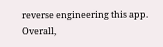reverse engineering this app. Overall,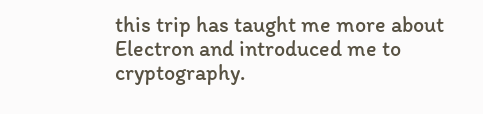this trip has taught me more about Electron and introduced me to cryptography.